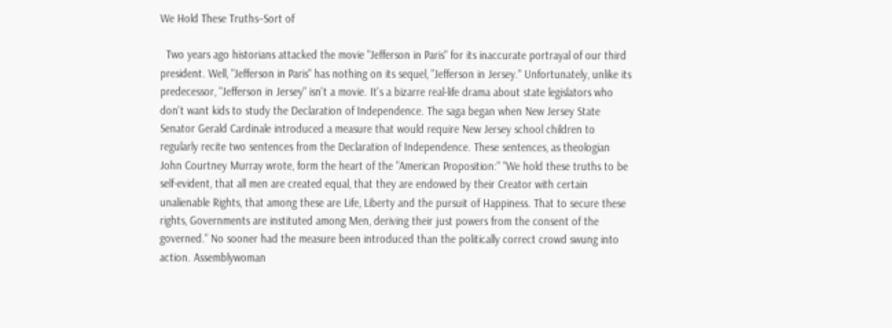We Hold These Truths–Sort of

  Two years ago historians attacked the movie "Jefferson in Paris" for its inaccurate portrayal of our third president. Well, "Jefferson in Paris" has nothing on its sequel, "Jefferson in Jersey." Unfortunately, unlike its predecessor, "Jefferson in Jersey" isn't a movie. It's a bizarre real-life drama about state legislators who don't want kids to study the Declaration of Independence. The saga began when New Jersey State Senator Gerald Cardinale introduced a measure that would require New Jersey school children to regularly recite two sentences from the Declaration of Independence. These sentences, as theologian John Courtney Murray wrote, form the heart of the "American Proposition:" "We hold these truths to be self-evident, that all men are created equal, that they are endowed by their Creator with certain unalienable Rights, that among these are Life, Liberty and the pursuit of Happiness. That to secure these rights, Governments are instituted among Men, deriving their just powers from the consent of the governed." No sooner had the measure been introduced than the politically correct crowd swung into action. Assemblywoman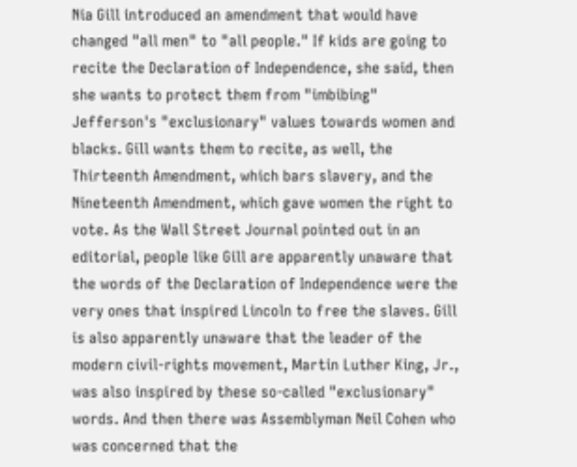Nia Gill introduced an amendment that would have changed "all men" to "all people." If kids are going to recite the Declaration of Independence, she said, then she wants to protect them from "imbibing" Jefferson's "exclusionary" values towards women and blacks. Gill wants them to recite, as well, the Thirteenth Amendment, which bars slavery, and the Nineteenth Amendment, which gave women the right to vote. As the Wall Street Journal pointed out in an editorial, people like Gill are apparently unaware that the words of the Declaration of Independence were the very ones that inspired Lincoln to free the slaves. Gill is also apparently unaware that the leader of the modern civil-rights movement, Martin Luther King, Jr., was also inspired by these so-called "exclusionary" words. And then there was Assemblyman Neil Cohen who was concerned that the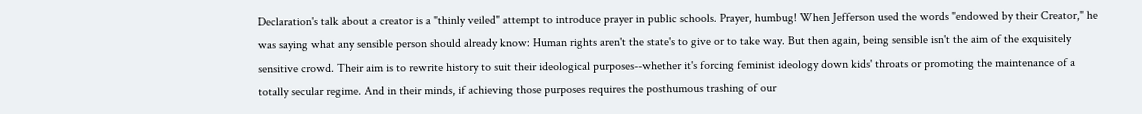Declaration's talk about a creator is a "thinly veiled" attempt to introduce prayer in public schools. Prayer, humbug! When Jefferson used the words "endowed by their Creator," he was saying what any sensible person should already know: Human rights aren't the state's to give or to take way. But then again, being sensible isn't the aim of the exquisitely sensitive crowd. Their aim is to rewrite history to suit their ideological purposes--whether it's forcing feminist ideology down kids' throats or promoting the maintenance of a totally secular regime. And in their minds, if achieving those purposes requires the posthumous trashing of our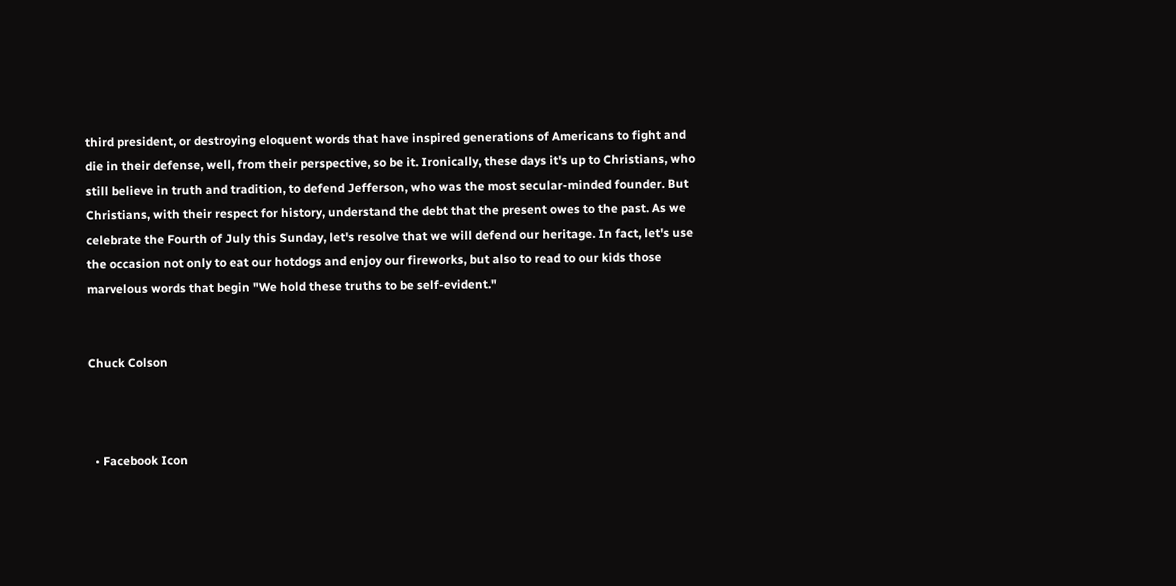third president, or destroying eloquent words that have inspired generations of Americans to fight and die in their defense, well, from their perspective, so be it. Ironically, these days it's up to Christians, who still believe in truth and tradition, to defend Jefferson, who was the most secular-minded founder. But Christians, with their respect for history, understand the debt that the present owes to the past. As we celebrate the Fourth of July this Sunday, let's resolve that we will defend our heritage. In fact, let's use the occasion not only to eat our hotdogs and enjoy our fireworks, but also to read to our kids those marvelous words that begin "We hold these truths to be self-evident."


Chuck Colson



  • Facebook Icon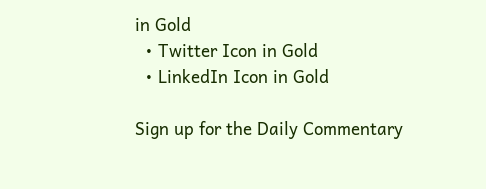in Gold
  • Twitter Icon in Gold
  • LinkedIn Icon in Gold

Sign up for the Daily Commentary